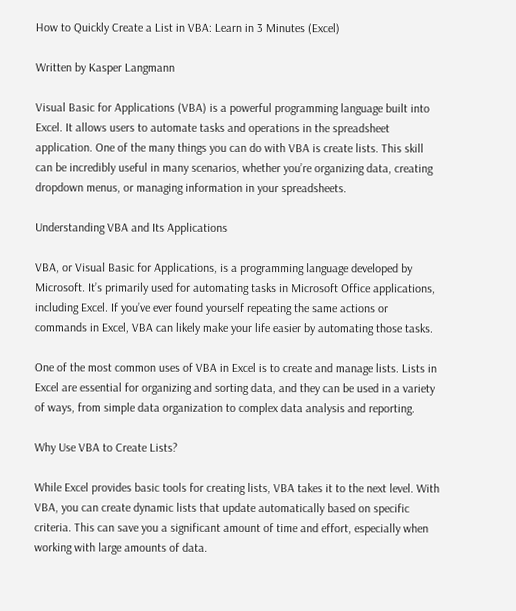How to Quickly Create a List in VBA: Learn in 3 Minutes (Excel)

Written by Kasper Langmann

Visual Basic for Applications (VBA) is a powerful programming language built into Excel. It allows users to automate tasks and operations in the spreadsheet application. One of the many things you can do with VBA is create lists. This skill can be incredibly useful in many scenarios, whether you’re organizing data, creating dropdown menus, or managing information in your spreadsheets.

Understanding VBA and Its Applications

VBA, or Visual Basic for Applications, is a programming language developed by Microsoft. It’s primarily used for automating tasks in Microsoft Office applications, including Excel. If you’ve ever found yourself repeating the same actions or commands in Excel, VBA can likely make your life easier by automating those tasks.

One of the most common uses of VBA in Excel is to create and manage lists. Lists in Excel are essential for organizing and sorting data, and they can be used in a variety of ways, from simple data organization to complex data analysis and reporting.

Why Use VBA to Create Lists?

While Excel provides basic tools for creating lists, VBA takes it to the next level. With VBA, you can create dynamic lists that update automatically based on specific criteria. This can save you a significant amount of time and effort, especially when working with large amounts of data.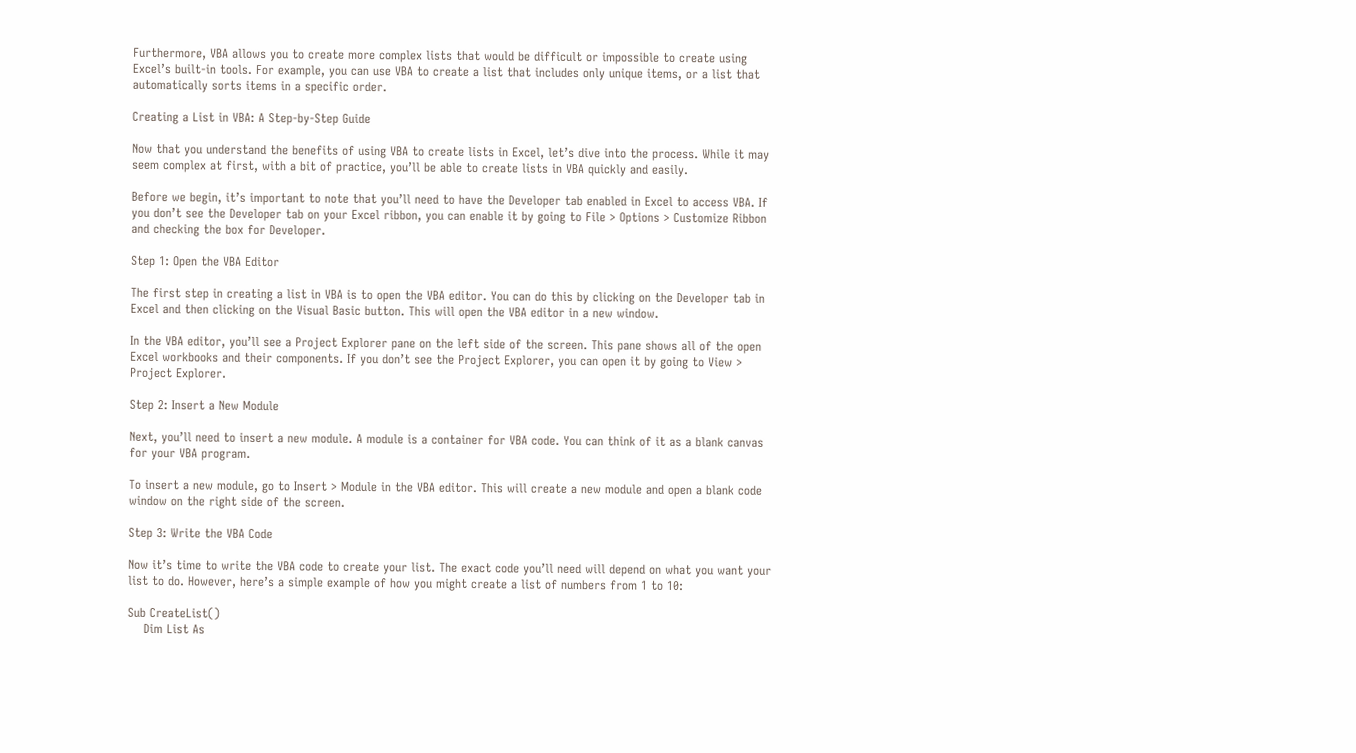Furthermore, VBA allows you to create more complex lists that would be difficult or impossible to create using Excel’s built-in tools. For example, you can use VBA to create a list that includes only unique items, or a list that automatically sorts items in a specific order.

Creating a List in VBA: A Step-by-Step Guide

Now that you understand the benefits of using VBA to create lists in Excel, let’s dive into the process. While it may seem complex at first, with a bit of practice, you’ll be able to create lists in VBA quickly and easily.

Before we begin, it’s important to note that you’ll need to have the Developer tab enabled in Excel to access VBA. If you don’t see the Developer tab on your Excel ribbon, you can enable it by going to File > Options > Customize Ribbon and checking the box for Developer.

Step 1: Open the VBA Editor

The first step in creating a list in VBA is to open the VBA editor. You can do this by clicking on the Developer tab in Excel and then clicking on the Visual Basic button. This will open the VBA editor in a new window.

In the VBA editor, you’ll see a Project Explorer pane on the left side of the screen. This pane shows all of the open Excel workbooks and their components. If you don’t see the Project Explorer, you can open it by going to View > Project Explorer.

Step 2: Insert a New Module

Next, you’ll need to insert a new module. A module is a container for VBA code. You can think of it as a blank canvas for your VBA program.

To insert a new module, go to Insert > Module in the VBA editor. This will create a new module and open a blank code window on the right side of the screen.

Step 3: Write the VBA Code

Now it’s time to write the VBA code to create your list. The exact code you’ll need will depend on what you want your list to do. However, here’s a simple example of how you might create a list of numbers from 1 to 10:

Sub CreateList()
    Dim List As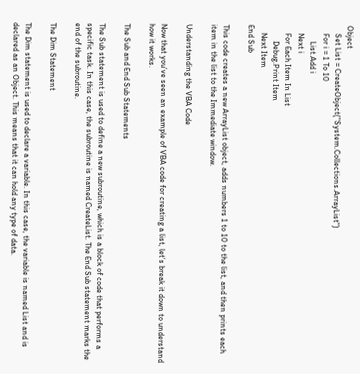Object
    Set List = CreateObject("System.Collections.ArrayList")
    For i = 1 To 10
        List.Add i
    Next i
    For Each Item In List
        Debug.Print Item
    Next Item
End Sub

This code creates a new ArrayList object, adds numbers 1 to 10 to the list, and then prints each item in the list to the Immediate window.

Understanding the VBA Code

Now that you’ve seen an example of VBA code for creating a list, let’s break it down to understand how it works.

The Sub and End Sub Statements

The Sub statement is used to define a new subroutine, which is a block of code that performs a specific task. In this case, the subroutine is named CreateList. The End Sub statement marks the end of the subroutine.

The Dim Statement

The Dim statement is used to declare a variable. In this case, the variable is named List and is declared as an Object. This means that it can hold any type of data.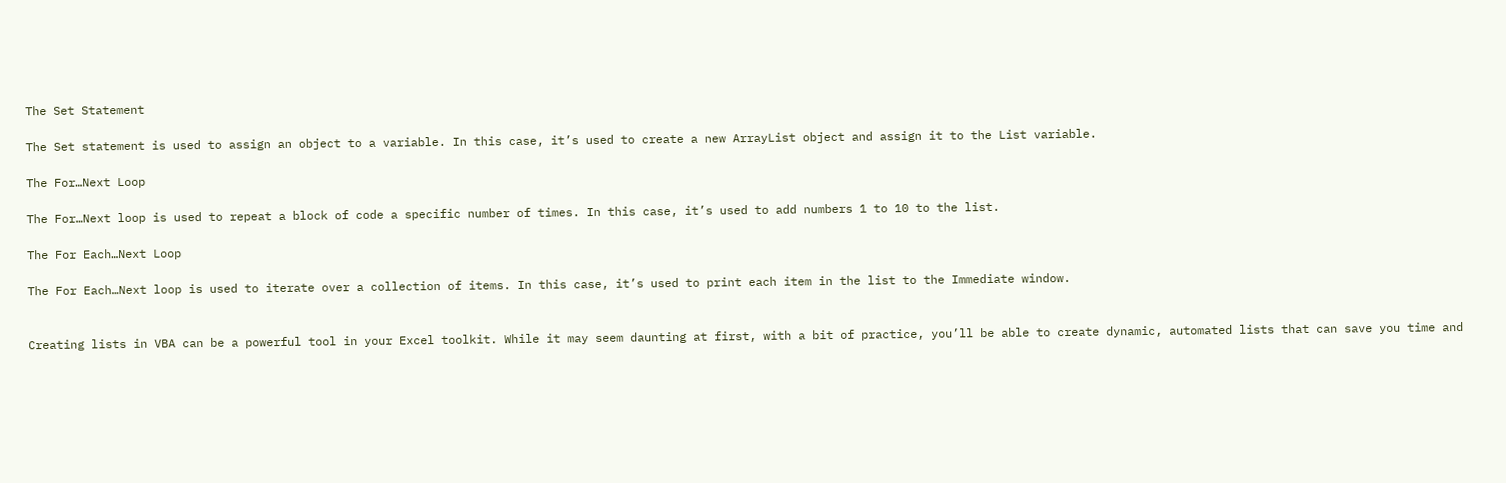The Set Statement

The Set statement is used to assign an object to a variable. In this case, it’s used to create a new ArrayList object and assign it to the List variable.

The For…Next Loop

The For…Next loop is used to repeat a block of code a specific number of times. In this case, it’s used to add numbers 1 to 10 to the list.

The For Each…Next Loop

The For Each…Next loop is used to iterate over a collection of items. In this case, it’s used to print each item in the list to the Immediate window.


Creating lists in VBA can be a powerful tool in your Excel toolkit. While it may seem daunting at first, with a bit of practice, you’ll be able to create dynamic, automated lists that can save you time and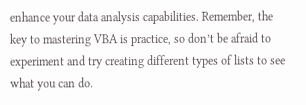enhance your data analysis capabilities. Remember, the key to mastering VBA is practice, so don’t be afraid to experiment and try creating different types of lists to see what you can do.